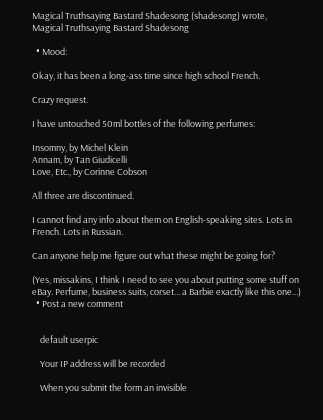Magical Truthsaying Bastard Shadesong (shadesong) wrote,
Magical Truthsaying Bastard Shadesong

  • Mood:

Okay, it has been a long-ass time since high school French.

Crazy request.

I have untouched 50ml bottles of the following perfumes:

Insomny, by Michel Klein
Annam, by Tan Giudicelli
Love, Etc., by Corinne Cobson

All three are discontinued.

I cannot find any info about them on English-speaking sites. Lots in French. Lots in Russian.

Can anyone help me figure out what these might be going for?

(Yes, missakins, I think I need to see you about putting some stuff on eBay. Perfume, business suits, corset... a Barbie exactly like this one...)
  • Post a new comment


    default userpic

    Your IP address will be recorded

    When you submit the form an invisible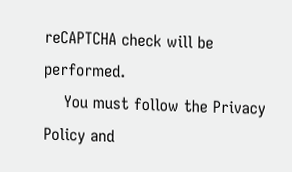reCAPTCHA check will be performed.
    You must follow the Privacy Policy and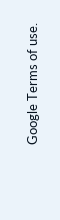Google Terms of use.